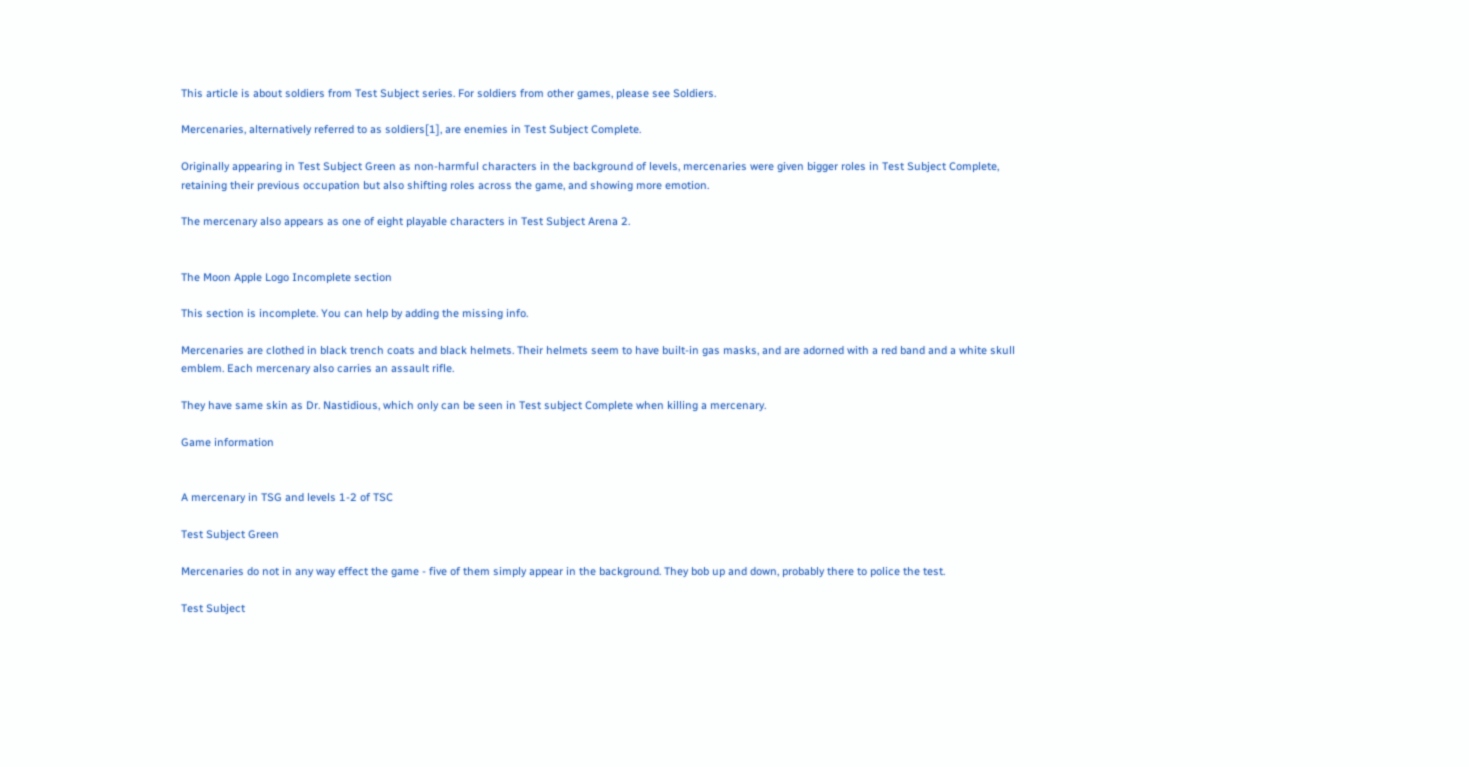This article is about soldiers from Test Subject series. For soldiers from other games, please see Soldiers.

Mercenaries, alternatively referred to as soldiers[1], are enemies in Test Subject Complete.

Originally appearing in Test Subject Green as non-harmful characters in the background of levels, mercenaries were given bigger roles in Test Subject Complete, retaining their previous occupation but also shifting roles across the game, and showing more emotion.

The mercenary also appears as one of eight playable characters in Test Subject Arena 2.


The Moon Apple Logo Incomplete section

This section is incomplete. You can help by adding the missing info.

Mercenaries are clothed in black trench coats and black helmets. Their helmets seem to have built-in gas masks, and are adorned with a red band and a white skull emblem. Each mercenary also carries an assault rifle.

They have same skin as Dr. Nastidious, which only can be seen in Test subject Complete when killing a mercenary.

Game information


A mercenary in TSG and levels 1-2 of TSC

Test Subject Green

Mercenaries do not in any way effect the game - five of them simply appear in the background. They bob up and down, probably there to police the test.

Test Subject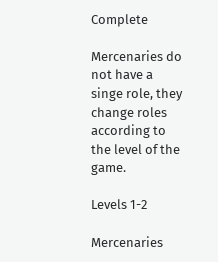Complete

Mercenaries do not have a singe role, they change roles according to the level of the game.

Levels 1-2

Mercenaries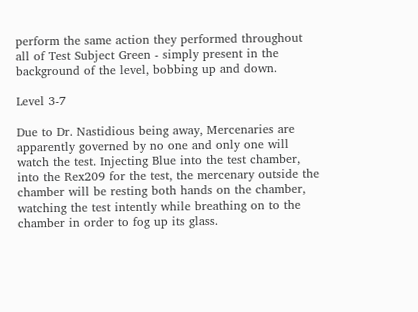perform the same action they performed throughout all of Test Subject Green - simply present in the background of the level, bobbing up and down.

Level 3-7

Due to Dr. Nastidious being away, Mercenaries are apparently governed by no one and only one will watch the test. Injecting Blue into the test chamber, into the Rex209 for the test, the mercenary outside the chamber will be resting both hands on the chamber, watching the test intently while breathing on to the chamber in order to fog up its glass.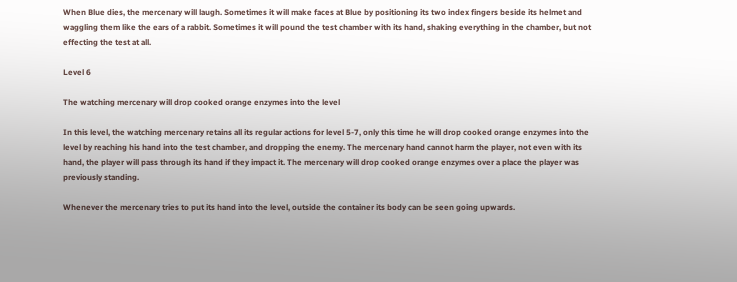When Blue dies, the mercenary will laugh. Sometimes it will make faces at Blue by positioning its two index fingers beside its helmet and waggling them like the ears of a rabbit. Sometimes it will pound the test chamber with its hand, shaking everything in the chamber, but not effecting the test at all.

Level 6

The watching mercenary will drop cooked orange enzymes into the level

In this level, the watching mercenary retains all its regular actions for level 5-7, only this time he will drop cooked orange enzymes into the level by reaching his hand into the test chamber, and dropping the enemy. The mercenary hand cannot harm the player, not even with its hand, the player will pass through its hand if they impact it. The mercenary will drop cooked orange enzymes over a place the player was previously standing.

Whenever the mercenary tries to put its hand into the level, outside the container its body can be seen going upwards.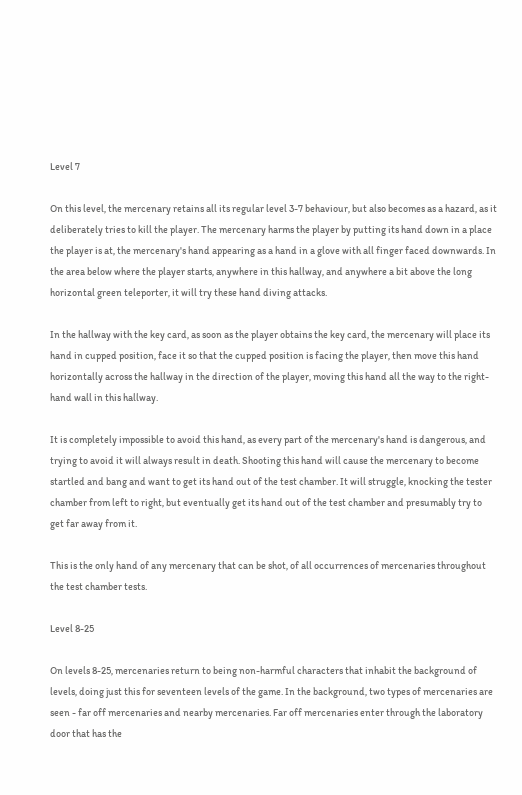Level 7

On this level, the mercenary retains all its regular level 3-7 behaviour, but also becomes as a hazard, as it deliberately tries to kill the player. The mercenary harms the player by putting its hand down in a place the player is at, the mercenary's hand appearing as a hand in a glove with all finger faced downwards. In the area below where the player starts, anywhere in this hallway, and anywhere a bit above the long horizontal green teleporter, it will try these hand diving attacks.

In the hallway with the key card, as soon as the player obtains the key card, the mercenary will place its hand in cupped position, face it so that the cupped position is facing the player, then move this hand horizontally across the hallway in the direction of the player, moving this hand all the way to the right-hand wall in this hallway.

It is completely impossible to avoid this hand, as every part of the mercenary's hand is dangerous, and trying to avoid it will always result in death. Shooting this hand will cause the mercenary to become startled and bang and want to get its hand out of the test chamber. It will struggle, knocking the tester chamber from left to right, but eventually get its hand out of the test chamber and presumably try to get far away from it.

This is the only hand of any mercenary that can be shot, of all occurrences of mercenaries throughout the test chamber tests.

Level 8-25

On levels 8-25, mercenaries return to being non-harmful characters that inhabit the background of levels, doing just this for seventeen levels of the game. In the background, two types of mercenaries are seen - far off mercenaries and nearby mercenaries. Far off mercenaries enter through the laboratory door that has the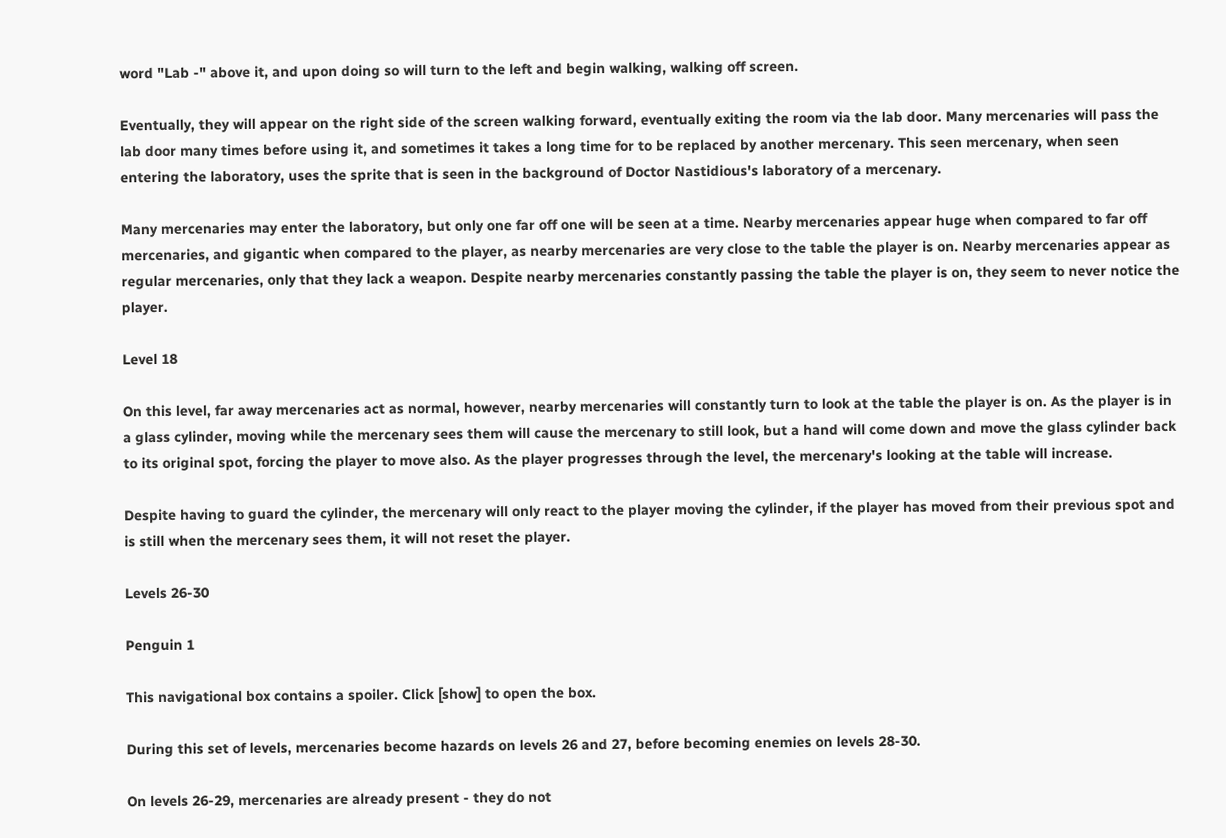word "Lab -" above it, and upon doing so will turn to the left and begin walking, walking off screen.

Eventually, they will appear on the right side of the screen walking forward, eventually exiting the room via the lab door. Many mercenaries will pass the lab door many times before using it, and sometimes it takes a long time for to be replaced by another mercenary. This seen mercenary, when seen entering the laboratory, uses the sprite that is seen in the background of Doctor Nastidious's laboratory of a mercenary.

Many mercenaries may enter the laboratory, but only one far off one will be seen at a time. Nearby mercenaries appear huge when compared to far off mercenaries, and gigantic when compared to the player, as nearby mercenaries are very close to the table the player is on. Nearby mercenaries appear as regular mercenaries, only that they lack a weapon. Despite nearby mercenaries constantly passing the table the player is on, they seem to never notice the player.

Level 18

On this level, far away mercenaries act as normal, however, nearby mercenaries will constantly turn to look at the table the player is on. As the player is in a glass cylinder, moving while the mercenary sees them will cause the mercenary to still look, but a hand will come down and move the glass cylinder back to its original spot, forcing the player to move also. As the player progresses through the level, the mercenary's looking at the table will increase.

Despite having to guard the cylinder, the mercenary will only react to the player moving the cylinder, if the player has moved from their previous spot and is still when the mercenary sees them, it will not reset the player.

Levels 26-30

Penguin 1

This navigational box contains a spoiler. Click [show] to open the box.

During this set of levels, mercenaries become hazards on levels 26 and 27, before becoming enemies on levels 28-30.

On levels 26-29, mercenaries are already present - they do not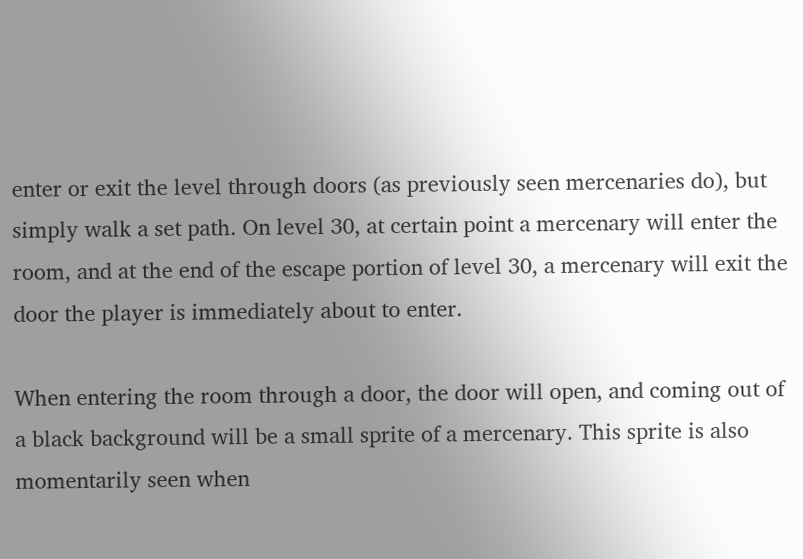enter or exit the level through doors (as previously seen mercenaries do), but simply walk a set path. On level 30, at certain point a mercenary will enter the room, and at the end of the escape portion of level 30, a mercenary will exit the door the player is immediately about to enter.

When entering the room through a door, the door will open, and coming out of a black background will be a small sprite of a mercenary. This sprite is also momentarily seen when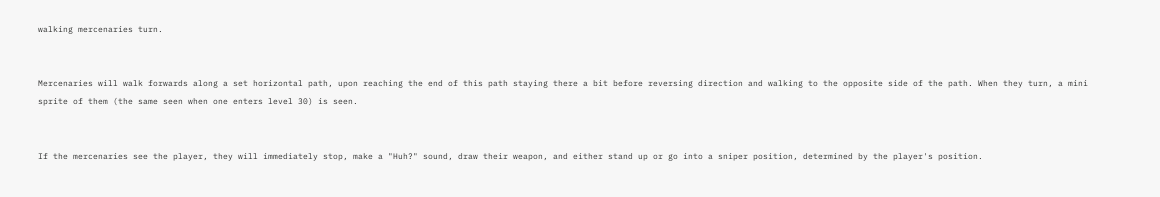walking mercenaries turn.


Mercenaries will walk forwards along a set horizontal path, upon reaching the end of this path staying there a bit before reversing direction and walking to the opposite side of the path. When they turn, a mini sprite of them (the same seen when one enters level 30) is seen.


If the mercenaries see the player, they will immediately stop, make a "Huh?" sound, draw their weapon, and either stand up or go into a sniper position, determined by the player's position.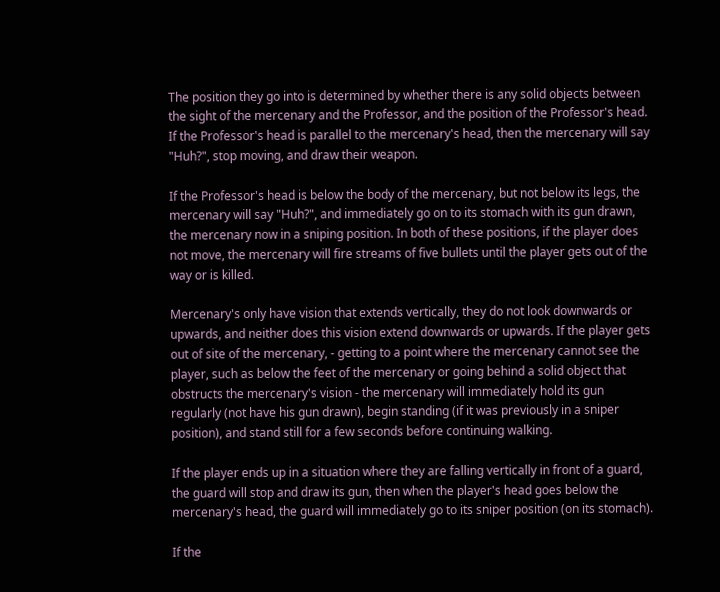The position they go into is determined by whether there is any solid objects between the sight of the mercenary and the Professor, and the position of the Professor's head. If the Professor's head is parallel to the mercenary's head, then the mercenary will say "Huh?", stop moving, and draw their weapon.

If the Professor's head is below the body of the mercenary, but not below its legs, the mercenary will say "Huh?", and immediately go on to its stomach with its gun drawn, the mercenary now in a sniping position. In both of these positions, if the player does not move, the mercenary will fire streams of five bullets until the player gets out of the way or is killed.

Mercenary's only have vision that extends vertically, they do not look downwards or upwards, and neither does this vision extend downwards or upwards. If the player gets out of site of the mercenary, - getting to a point where the mercenary cannot see the player, such as below the feet of the mercenary or going behind a solid object that obstructs the mercenary's vision - the mercenary will immediately hold its gun regularly (not have his gun drawn), begin standing (if it was previously in a sniper position), and stand still for a few seconds before continuing walking.

If the player ends up in a situation where they are falling vertically in front of a guard, the guard will stop and draw its gun, then when the player's head goes below the mercenary's head, the guard will immediately go to its sniper position (on its stomach).

If the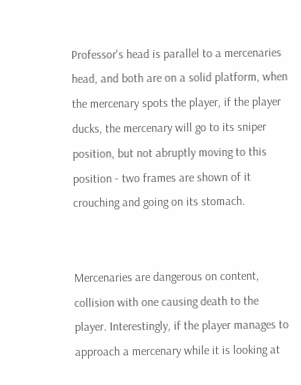Professor's head is parallel to a mercenaries head, and both are on a solid platform, when the mercenary spots the player, if the player ducks, the mercenary will go to its sniper position, but not abruptly moving to this position - two frames are shown of it crouching and going on its stomach.


Mercenaries are dangerous on content, collision with one causing death to the player. Interestingly, if the player manages to approach a mercenary while it is looking at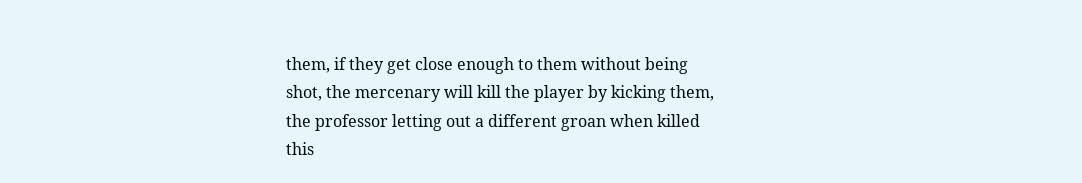them, if they get close enough to them without being shot, the mercenary will kill the player by kicking them, the professor letting out a different groan when killed this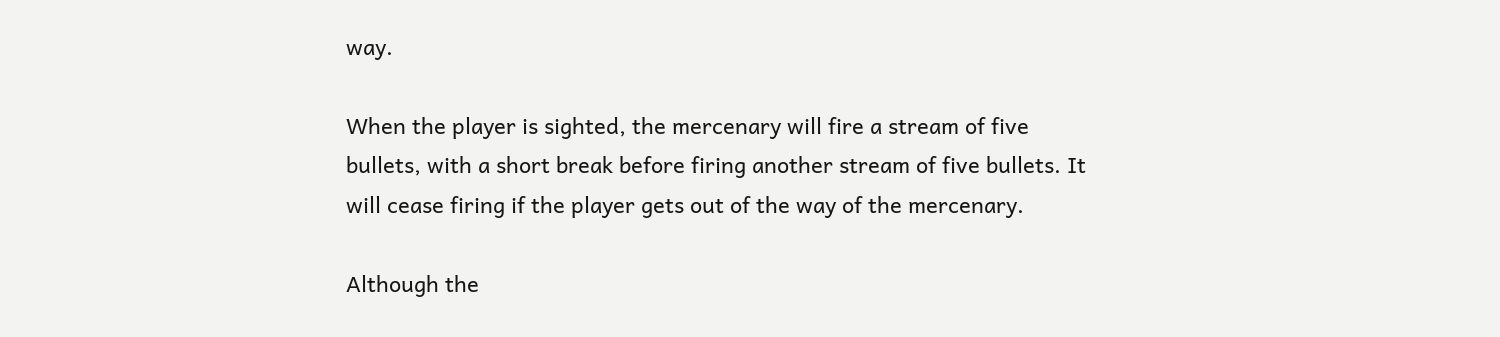way.

When the player is sighted, the mercenary will fire a stream of five bullets, with a short break before firing another stream of five bullets. It will cease firing if the player gets out of the way of the mercenary.

Although the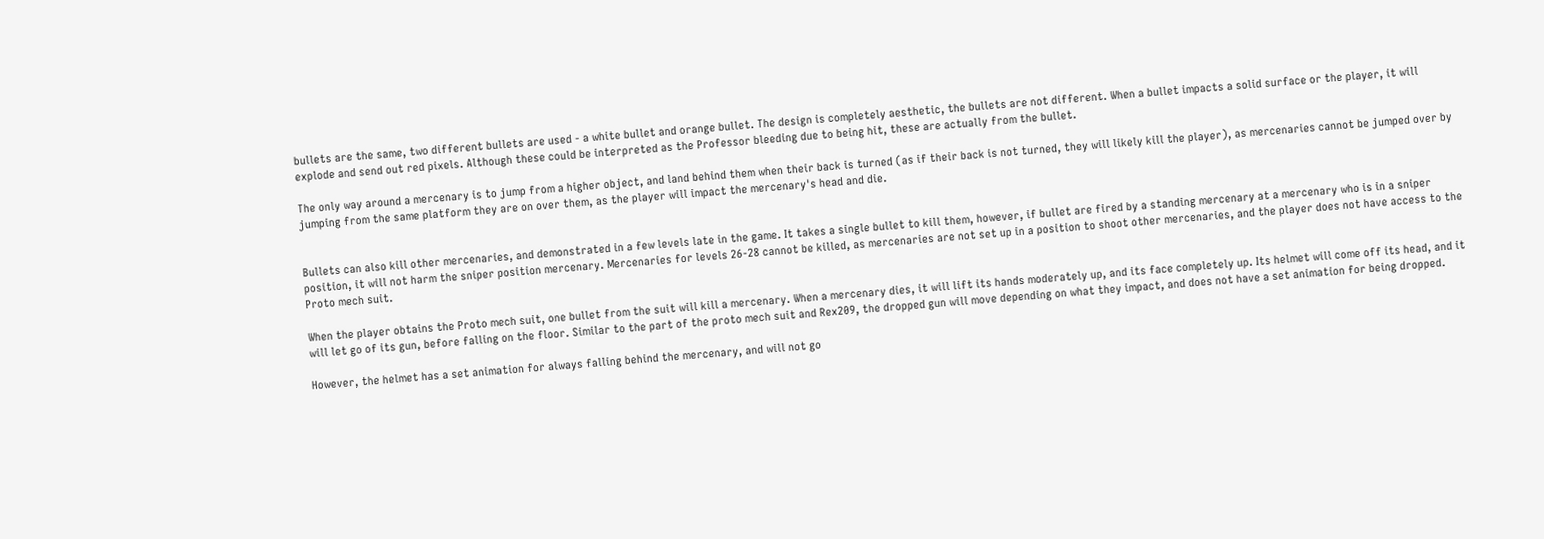bullets are the same, two different bullets are used - a white bullet and orange bullet. The design is completely aesthetic, the bullets are not different. When a bullet impacts a solid surface or the player, it will explode and send out red pixels. Although these could be interpreted as the Professor bleeding due to being hit, these are actually from the bullet.

The only way around a mercenary is to jump from a higher object, and land behind them when their back is turned (as if their back is not turned, they will likely kill the player), as mercenaries cannot be jumped over by jumping from the same platform they are on over them, as the player will impact the mercenary's head and die.


Bullets can also kill other mercenaries, and demonstrated in a few levels late in the game. It takes a single bullet to kill them, however, if bullet are fired by a standing mercenary at a mercenary who is in a sniper position, it will not harm the sniper position mercenary. Mercenaries for levels 26-28 cannot be killed, as mercenaries are not set up in a position to shoot other mercenaries, and the player does not have access to the Proto mech suit.

When the player obtains the Proto mech suit, one bullet from the suit will kill a mercenary. When a mercenary dies, it will lift its hands moderately up, and its face completely up. Its helmet will come off its head, and it will let go of its gun, before falling on the floor. Similar to the part of the proto mech suit and Rex209, the dropped gun will move depending on what they impact, and does not have a set animation for being dropped.

However, the helmet has a set animation for always falling behind the mercenary, and will not go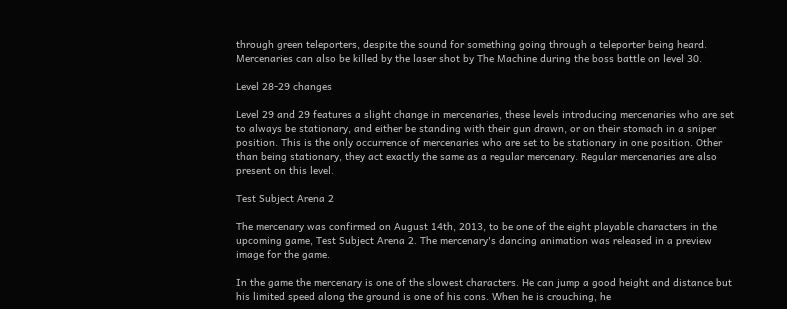through green teleporters, despite the sound for something going through a teleporter being heard. Mercenaries can also be killed by the laser shot by The Machine during the boss battle on level 30.

Level 28-29 changes

Level 29 and 29 features a slight change in mercenaries, these levels introducing mercenaries who are set to always be stationary, and either be standing with their gun drawn, or on their stomach in a sniper position. This is the only occurrence of mercenaries who are set to be stationary in one position. Other than being stationary, they act exactly the same as a regular mercenary. Regular mercenaries are also present on this level.

Test Subject Arena 2

The mercenary was confirmed on August 14th, 2013, to be one of the eight playable characters in the upcoming game, Test Subject Arena 2. The mercenary's dancing animation was released in a preview image for the game.

In the game the mercenary is one of the slowest characters. He can jump a good height and distance but his limited speed along the ground is one of his cons. When he is crouching, he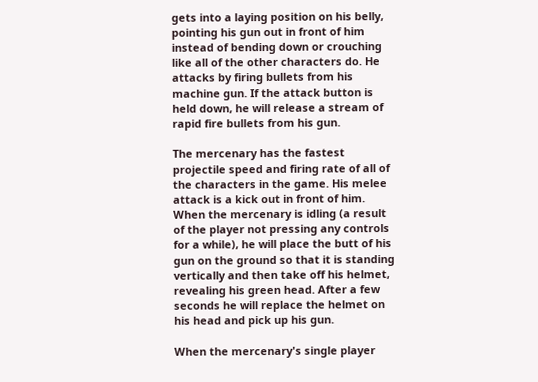gets into a laying position on his belly, pointing his gun out in front of him instead of bending down or crouching like all of the other characters do. He attacks by firing bullets from his machine gun. If the attack button is held down, he will release a stream of rapid fire bullets from his gun.

The mercenary has the fastest projectile speed and firing rate of all of the characters in the game. His melee attack is a kick out in front of him. When the mercenary is idling (a result of the player not pressing any controls for a while), he will place the butt of his gun on the ground so that it is standing vertically and then take off his helmet, revealing his green head. After a few seconds he will replace the helmet on his head and pick up his gun.

When the mercenary's single player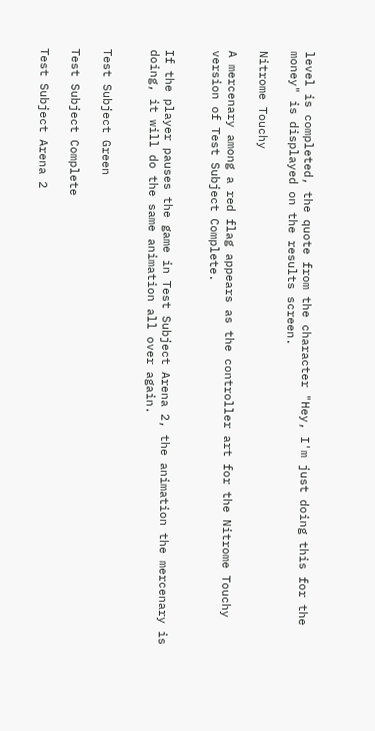level is completed, the quote from the character "Hey, I'm just doing this for the money" is displayed on the results screen.

Nitrome Touchy

A mercenary among a red flag appears as the controller art for the Nitrome Touchy version of Test Subject Complete.


If the player pauses the game in Test Subject Arena 2, the animation the mercenary is doing, it will do the same animation all over again.


Test Subject Green

Test Subject Complete

Test Subject Arena 2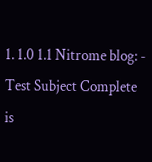1. 1.0 1.1 Nitrome blog: - Test Subject Complete is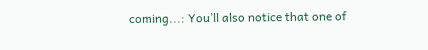coming...: You’ll also notice that one of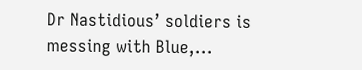Dr Nastidious’ soldiers is messing with Blue,...